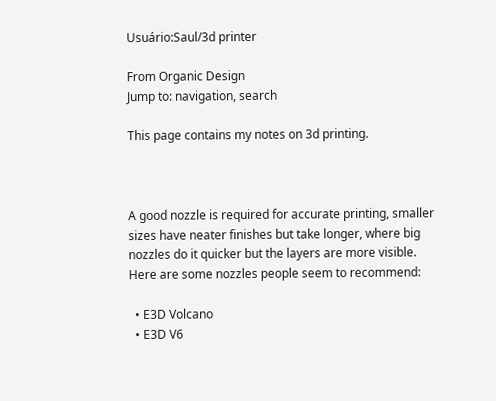Usuário:Saul/3d printer

From Organic Design
Jump to: navigation, search

This page contains my notes on 3d printing.



A good nozzle is required for accurate printing, smaller sizes have neater finishes but take longer, where big nozzles do it quicker but the layers are more visible.
Here are some nozzles people seem to recommend:

  • E3D Volcano
  • E3D V6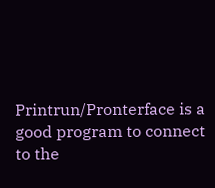Printrun/Pronterface is a good program to connect to the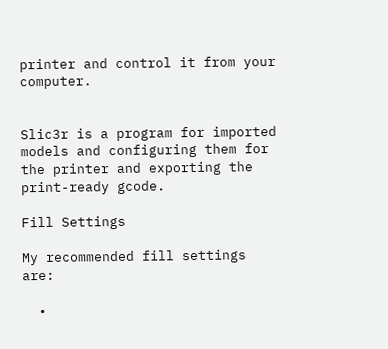printer and control it from your computer.


Slic3r is a program for imported models and configuring them for the printer and exporting the print-ready gcode.

Fill Settings

My recommended fill settings are:

  •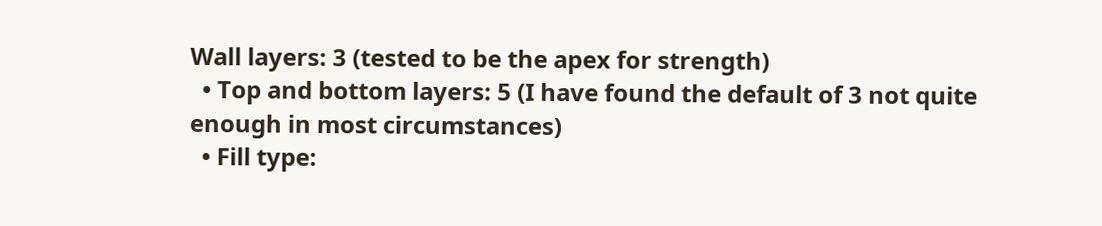Wall layers: 3 (tested to be the apex for strength)
  • Top and bottom layers: 5 (I have found the default of 3 not quite enough in most circumstances)
  • Fill type: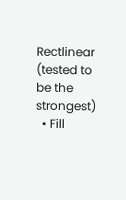Rectlinear (tested to be the strongest)
  • Fill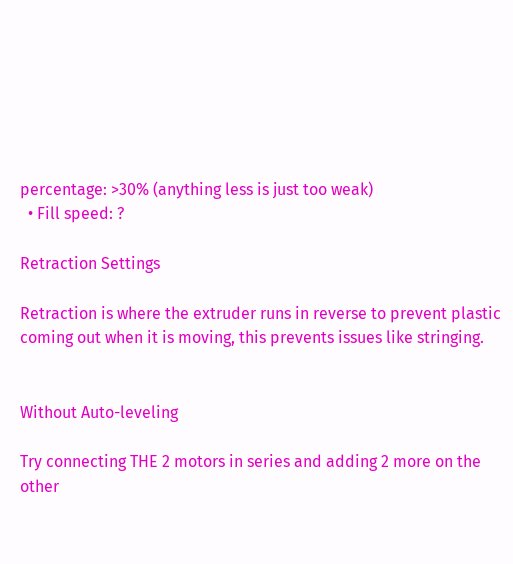percentage: >30% (anything less is just too weak)
  • Fill speed: ?

Retraction Settings

Retraction is where the extruder runs in reverse to prevent plastic coming out when it is moving, this prevents issues like stringing.


Without Auto-leveling

Try connecting THE 2 motors in series and adding 2 more on the other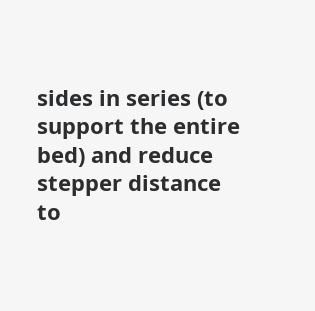sides in series (to support the entire bed) and reduce stepper distance to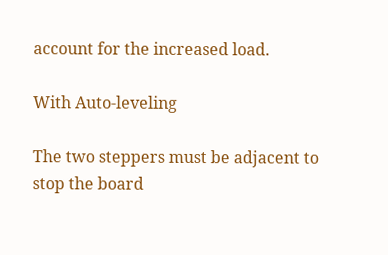account for the increased load.

With Auto-leveling

The two steppers must be adjacent to stop the board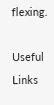flexing.

Useful Links